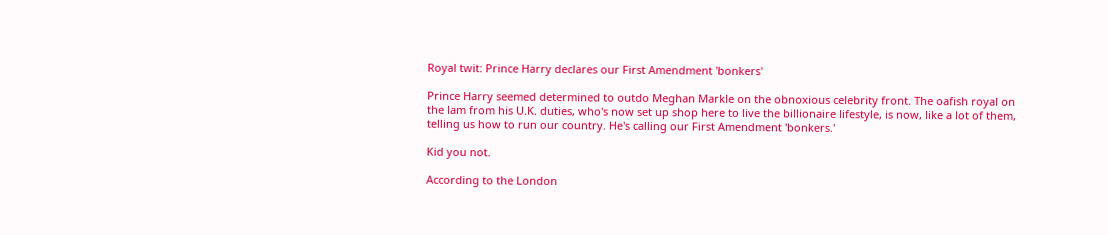Royal twit: Prince Harry declares our First Amendment 'bonkers'

Prince Harry seemed determined to outdo Meghan Markle on the obnoxious celebrity front. The oafish royal on the lam from his U.K. duties, who's now set up shop here to live the billionaire lifestyle, is now, like a lot of them, telling us how to run our country. He's calling our First Amendment 'bonkers.'

Kid you not.

According to the London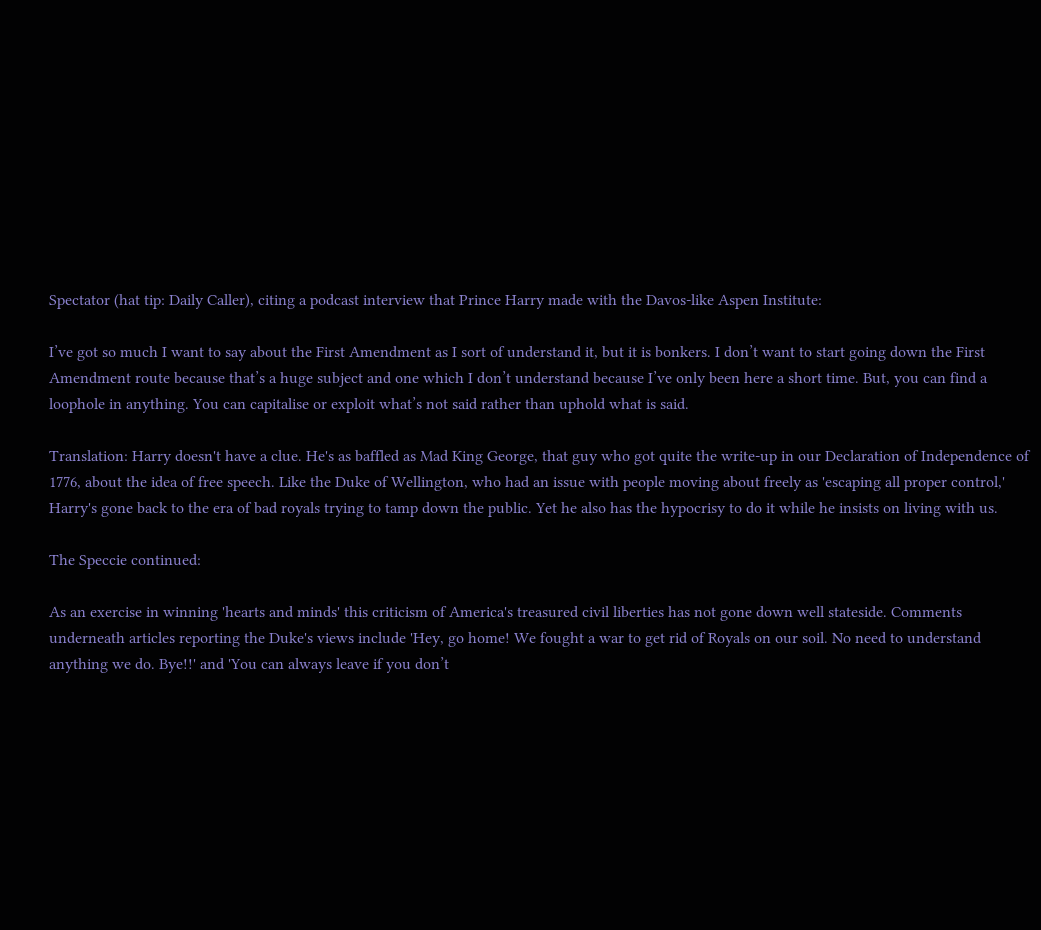Spectator (hat tip: Daily Caller), citing a podcast interview that Prince Harry made with the Davos-like Aspen Institute:

I’ve got so much I want to say about the First Amendment as I sort of understand it, but it is bonkers. I don’t want to start going down the First Amendment route because that’s a huge subject and one which I don’t understand because I’ve only been here a short time. But, you can find a loophole in anything. You can capitalise or exploit what’s not said rather than uphold what is said.

Translation: Harry doesn't have a clue. He's as baffled as Mad King George, that guy who got quite the write-up in our Declaration of Independence of 1776, about the idea of free speech. Like the Duke of Wellington, who had an issue with people moving about freely as 'escaping all proper control,' Harry's gone back to the era of bad royals trying to tamp down the public. Yet he also has the hypocrisy to do it while he insists on living with us.

The Speccie continued:

As an exercise in winning 'hearts and minds' this criticism of America's treasured civil liberties has not gone down well stateside. Comments underneath articles reporting the Duke's views include 'Hey, go home! We fought a war to get rid of Royals on our soil. No need to understand anything we do. Bye!!' and 'You can always leave if you don’t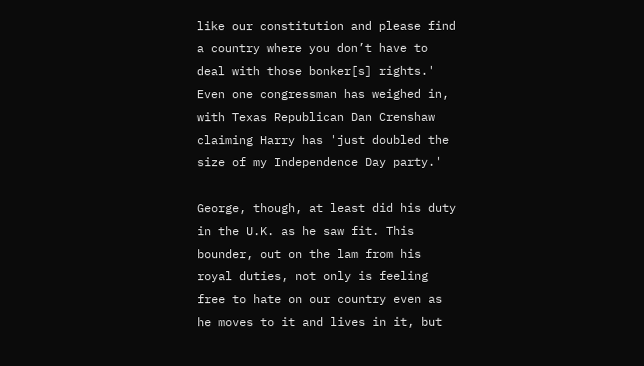like our constitution and please find a country where you don’t have to deal with those bonker[s] rights.' Even one congressman has weighed in, with Texas Republican Dan Crenshaw claiming Harry has 'just doubled the size of my Independence Day party.'

George, though, at least did his duty in the U.K. as he saw fit. This bounder, out on the lam from his royal duties, not only is feeling free to hate on our country even as he moves to it and lives in it, but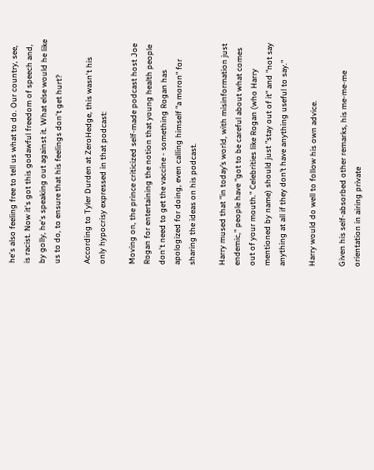he's also feeling free to tell us what to do. Our country, see, is racist. Now it's got this godawful freedom of speech and, by golly, he's speaking out against it. What else would he like us to do, to ensure that his feelings don't get hurt?

According to Tyler Durden at ZeroHedge, this wasn't his only hypocrisy expressed in that podcast:

Moving on, the prince criticized self-made podcast host Joe Rogan for entertaining the notion that young health people don't need to get the vaccine - something Rogan has apologized for doing, even calling himself "a moron" for sharing the ideas on his podcast.

Harry mused that "in today’s world, with misinformation just endemic," people have "got to be careful about what comes out of your mouth." Celebrities like Rogan (who Harry mentioned by name) should just "stay out of it" and "not say anything at all if they don’t have anything useful to say."

Harry would do well to follow his own advice.

Given his self-absorbed other remarks, his me-me-me orientation in airing private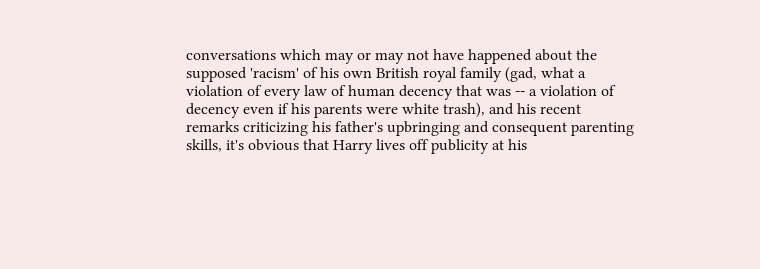conversations which may or may not have happened about the supposed 'racism' of his own British royal family (gad, what a violation of every law of human decency that was -- a violation of decency even if his parents were white trash), and his recent remarks criticizing his father's upbringing and consequent parenting skills, it's obvious that Harry lives off publicity at his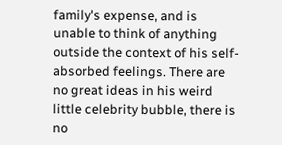family's expense, and is unable to think of anything outside the context of his self-absorbed feelings. There are no great ideas in his weird little celebrity bubble, there is no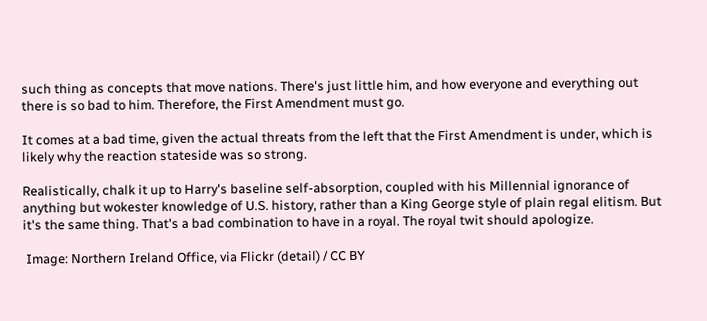such thing as concepts that move nations. There's just little him, and how everyone and everything out there is so bad to him. Therefore, the First Amendment must go.

It comes at a bad time, given the actual threats from the left that the First Amendment is under, which is likely why the reaction stateside was so strong.

Realistically, chalk it up to Harry's baseline self-absorption, coupled with his Millennial ignorance of anything but wokester knowledge of U.S. history, rather than a King George style of plain regal elitism. But it's the same thing. That's a bad combination to have in a royal. The royal twit should apologize.

 Image: Northern Ireland Office, via Flickr (detail) / CC BY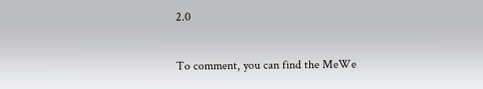2.0

To comment, you can find the MeWe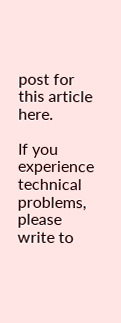post for this article here.

If you experience technical problems, please write to